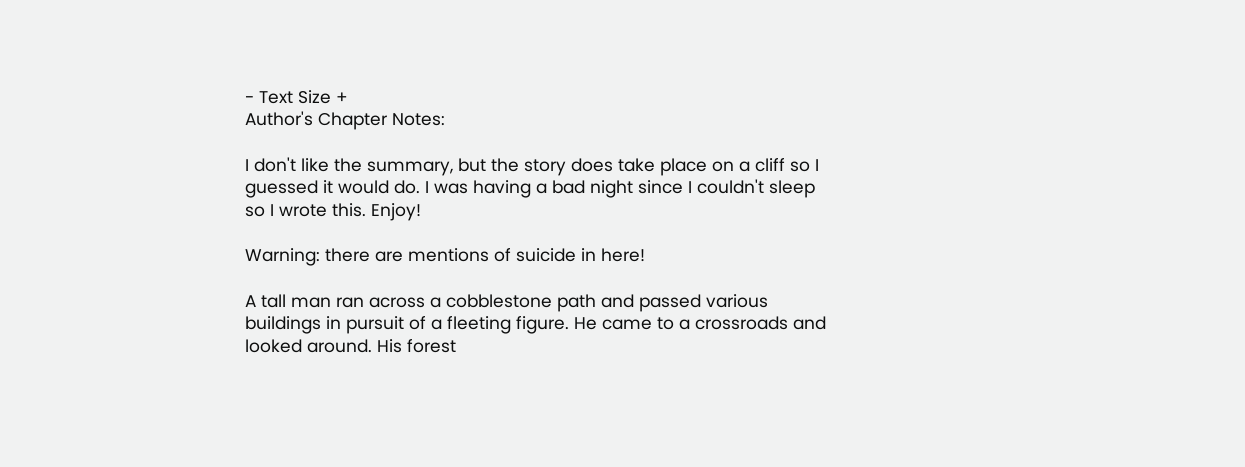- Text Size +
Author's Chapter Notes:

I don't like the summary, but the story does take place on a cliff so I guessed it would do. I was having a bad night since I couldn't sleep so I wrote this. Enjoy!

Warning: there are mentions of suicide in here!

A tall man ran across a cobblestone path and passed various buildings in pursuit of a fleeting figure. He came to a crossroads and looked around. His forest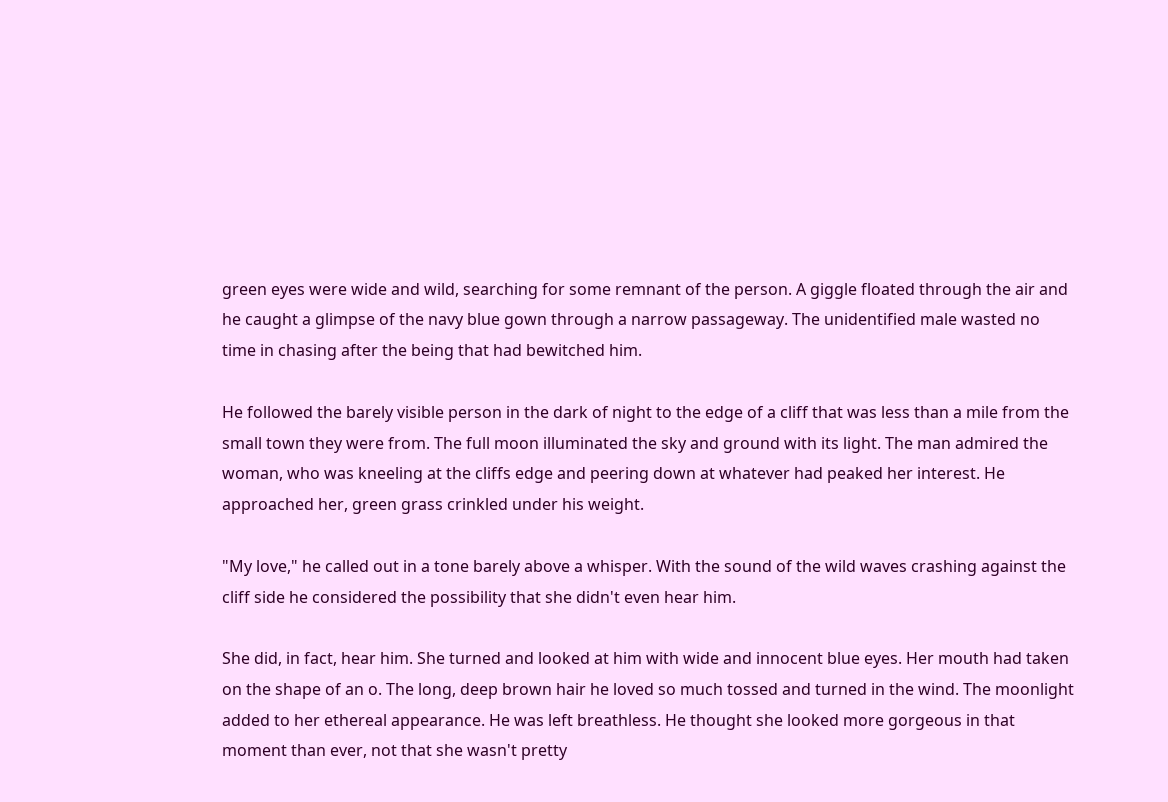green eyes were wide and wild, searching for some remnant of the person. A giggle floated through the air and he caught a glimpse of the navy blue gown through a narrow passageway. The unidentified male wasted no time in chasing after the being that had bewitched him.

He followed the barely visible person in the dark of night to the edge of a cliff that was less than a mile from the small town they were from. The full moon illuminated the sky and ground with its light. The man admired the woman, who was kneeling at the cliffs edge and peering down at whatever had peaked her interest. He approached her, green grass crinkled under his weight.

"My love," he called out in a tone barely above a whisper. With the sound of the wild waves crashing against the cliff side he considered the possibility that she didn't even hear him.

She did, in fact, hear him. She turned and looked at him with wide and innocent blue eyes. Her mouth had taken on the shape of an o. The long, deep brown hair he loved so much tossed and turned in the wind. The moonlight added to her ethereal appearance. He was left breathless. He thought she looked more gorgeous in that moment than ever, not that she wasn't pretty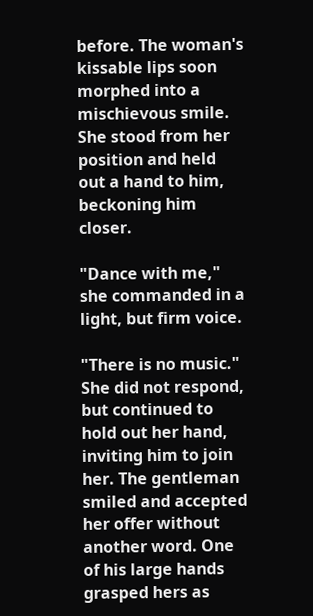before. The woman's kissable lips soon morphed into a mischievous smile. She stood from her position and held out a hand to him, beckoning him closer.

"Dance with me," she commanded in a light, but firm voice.

"There is no music." She did not respond, but continued to hold out her hand, inviting him to join her. The gentleman smiled and accepted her offer without another word. One of his large hands grasped hers as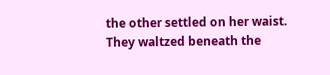the other settled on her waist. They waltzed beneath the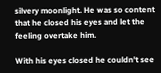silvery moonlight. He was so content that he closed his eyes and let the feeling overtake him.

With his eyes closed he couldn't see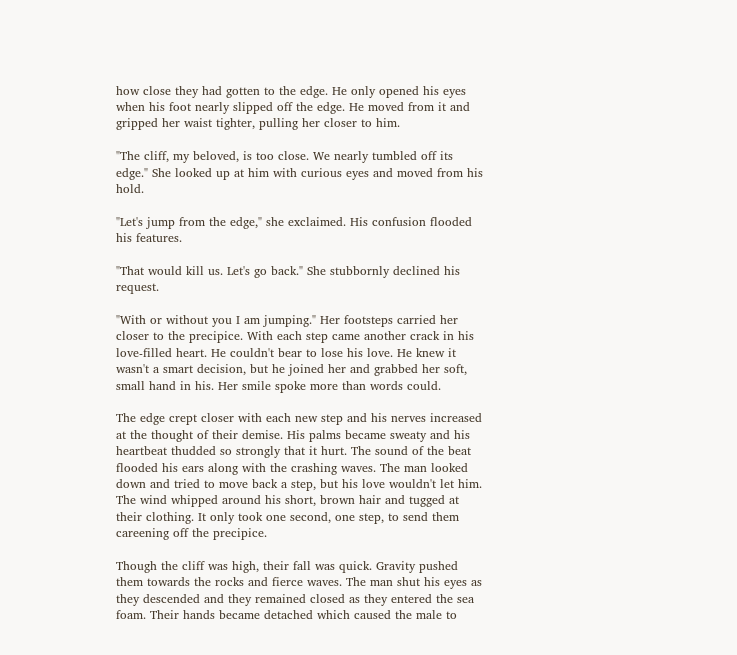how close they had gotten to the edge. He only opened his eyes when his foot nearly slipped off the edge. He moved from it and gripped her waist tighter, pulling her closer to him.

"The cliff, my beloved, is too close. We nearly tumbled off its edge." She looked up at him with curious eyes and moved from his hold.

"Let's jump from the edge," she exclaimed. His confusion flooded his features.

"That would kill us. Let's go back." She stubbornly declined his request.

"With or without you I am jumping." Her footsteps carried her closer to the precipice. With each step came another crack in his love-filled heart. He couldn't bear to lose his love. He knew it wasn't a smart decision, but he joined her and grabbed her soft, small hand in his. Her smile spoke more than words could.

The edge crept closer with each new step and his nerves increased at the thought of their demise. His palms became sweaty and his heartbeat thudded so strongly that it hurt. The sound of the beat flooded his ears along with the crashing waves. The man looked down and tried to move back a step, but his love wouldn't let him. The wind whipped around his short, brown hair and tugged at their clothing. It only took one second, one step, to send them careening off the precipice.

Though the cliff was high, their fall was quick. Gravity pushed them towards the rocks and fierce waves. The man shut his eyes as they descended and they remained closed as they entered the sea foam. Their hands became detached which caused the male to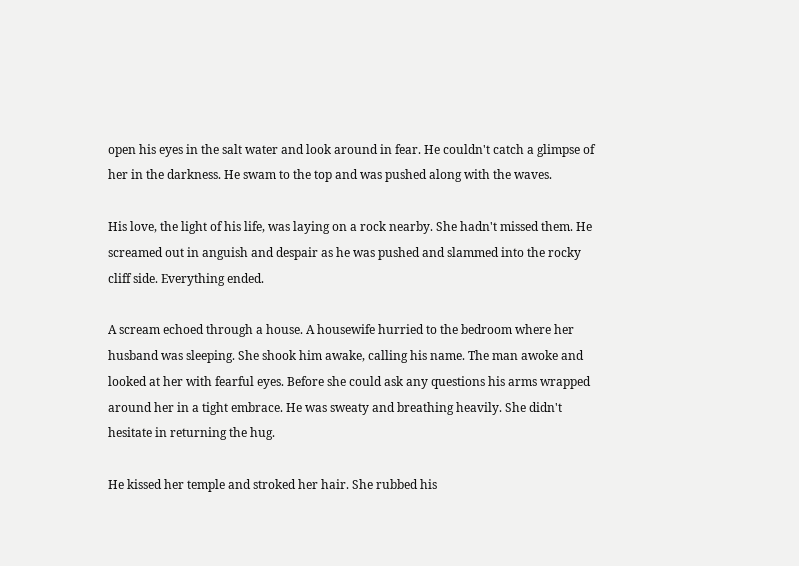open his eyes in the salt water and look around in fear. He couldn't catch a glimpse of her in the darkness. He swam to the top and was pushed along with the waves.

His love, the light of his life, was laying on a rock nearby. She hadn't missed them. He screamed out in anguish and despair as he was pushed and slammed into the rocky cliff side. Everything ended.

A scream echoed through a house. A housewife hurried to the bedroom where her husband was sleeping. She shook him awake, calling his name. The man awoke and looked at her with fearful eyes. Before she could ask any questions his arms wrapped around her in a tight embrace. He was sweaty and breathing heavily. She didn't hesitate in returning the hug.

He kissed her temple and stroked her hair. She rubbed his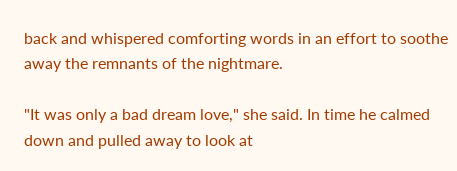back and whispered comforting words in an effort to soothe away the remnants of the nightmare.

"It was only a bad dream love," she said. In time he calmed down and pulled away to look at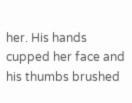her. His hands cupped her face and his thumbs brushed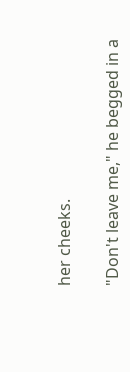her cheeks.

"Don't leave me," he begged in a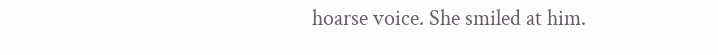hoarse voice. She smiled at him.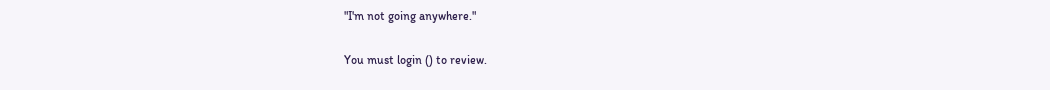"I'm not going anywhere."

You must login () to review.